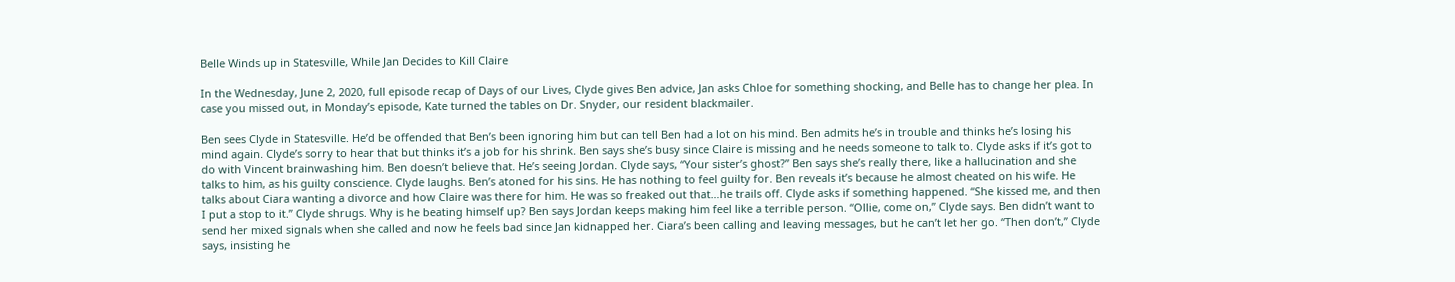Belle Winds up in Statesville, While Jan Decides to Kill Claire

In the Wednesday, June 2, 2020, full episode recap of Days of our Lives, Clyde gives Ben advice, Jan asks Chloe for something shocking, and Belle has to change her plea. In case you missed out, in Monday’s episode, Kate turned the tables on Dr. Snyder, our resident blackmailer.

Ben sees Clyde in Statesville. He’d be offended that Ben’s been ignoring him but can tell Ben had a lot on his mind. Ben admits he’s in trouble and thinks he’s losing his mind again. Clyde’s sorry to hear that but thinks it’s a job for his shrink. Ben says she’s busy since Claire is missing and he needs someone to talk to. Clyde asks if it’s got to do with Vincent brainwashing him. Ben doesn’t believe that. He’s seeing Jordan. Clyde says, “Your sister’s ghost?” Ben says she’s really there, like a hallucination and she talks to him, as his guilty conscience. Clyde laughs. Ben’s atoned for his sins. He has nothing to feel guilty for. Ben reveals it’s because he almost cheated on his wife. He talks about Ciara wanting a divorce and how Claire was there for him. He was so freaked out that…he trails off. Clyde asks if something happened. “She kissed me, and then I put a stop to it.” Clyde shrugs. Why is he beating himself up? Ben says Jordan keeps making him feel like a terrible person. “Ollie, come on,” Clyde says. Ben didn’t want to send her mixed signals when she called and now he feels bad since Jan kidnapped her. Ciara’s been calling and leaving messages, but he can’t let her go. “Then don’t,” Clyde says, insisting he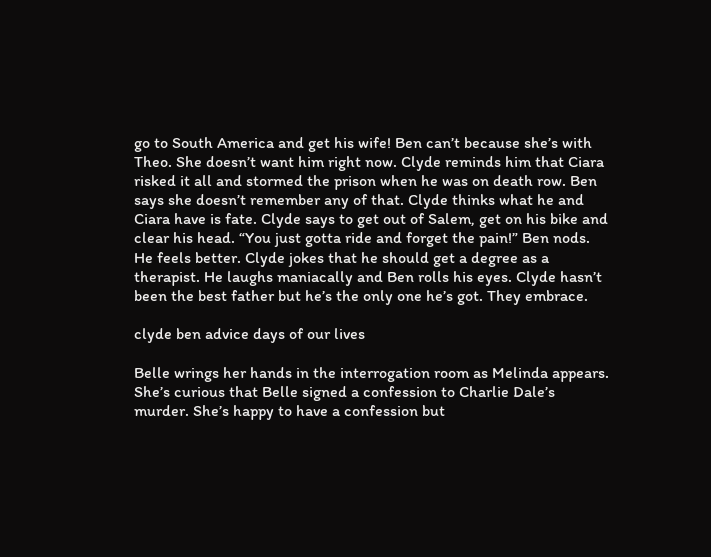go to South America and get his wife! Ben can’t because she’s with Theo. She doesn’t want him right now. Clyde reminds him that Ciara risked it all and stormed the prison when he was on death row. Ben says she doesn’t remember any of that. Clyde thinks what he and Ciara have is fate. Clyde says to get out of Salem, get on his bike and clear his head. “You just gotta ride and forget the pain!” Ben nods. He feels better. Clyde jokes that he should get a degree as a therapist. He laughs maniacally and Ben rolls his eyes. Clyde hasn’t been the best father but he’s the only one he’s got. They embrace.

clyde ben advice days of our lives

Belle wrings her hands in the interrogation room as Melinda appears. She’s curious that Belle signed a confession to Charlie Dale’s murder. She’s happy to have a confession but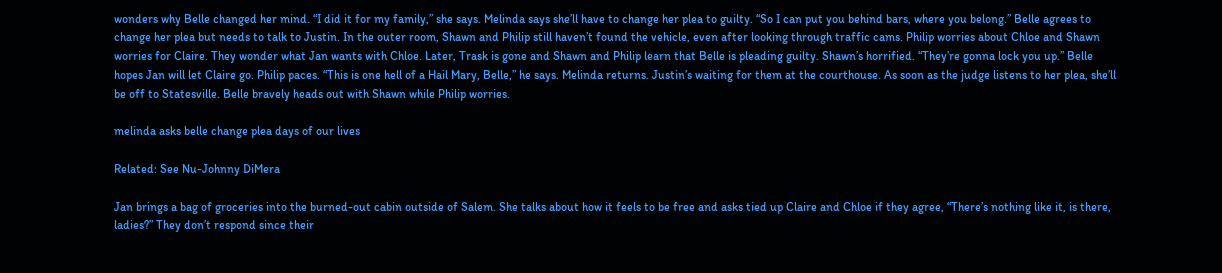wonders why Belle changed her mind. “I did it for my family,” she says. Melinda says she’ll have to change her plea to guilty. “So I can put you behind bars, where you belong.” Belle agrees to change her plea but needs to talk to Justin. In the outer room, Shawn and Philip still haven’t found the vehicle, even after looking through traffic cams. Philip worries about Chloe and Shawn worries for Claire. They wonder what Jan wants with Chloe. Later, Trask is gone and Shawn and Philip learn that Belle is pleading guilty. Shawn’s horrified. “They’re gonna lock you up.” Belle hopes Jan will let Claire go. Philip paces. “This is one hell of a Hail Mary, Belle,” he says. Melinda returns. Justin’s waiting for them at the courthouse. As soon as the judge listens to her plea, she’ll be off to Statesville. Belle bravely heads out with Shawn while Philip worries.

melinda asks belle change plea days of our lives

Related: See Nu-Johnny DiMera

Jan brings a bag of groceries into the burned-out cabin outside of Salem. She talks about how it feels to be free and asks tied up Claire and Chloe if they agree, “There’s nothing like it, is there, ladies?” They don’t respond since their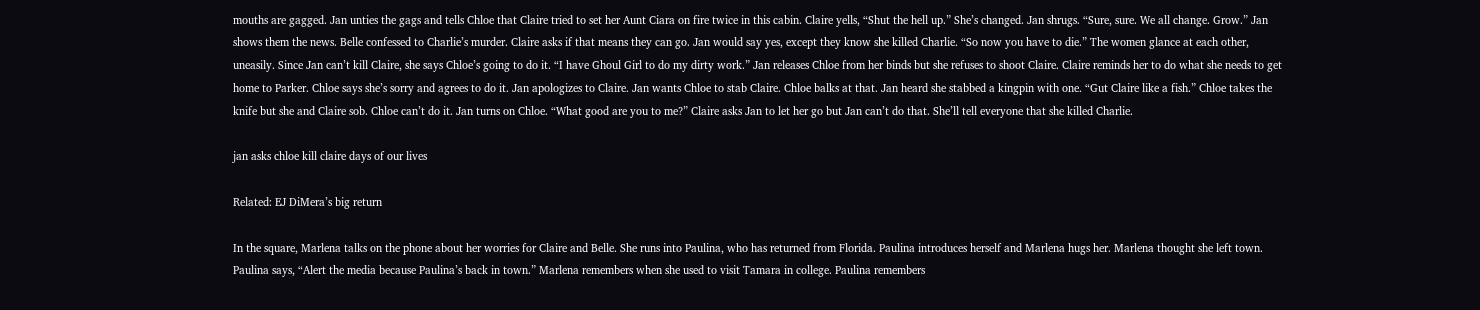mouths are gagged. Jan unties the gags and tells Chloe that Claire tried to set her Aunt Ciara on fire twice in this cabin. Claire yells, “Shut the hell up.” She’s changed. Jan shrugs. “Sure, sure. We all change. Grow.” Jan shows them the news. Belle confessed to Charlie’s murder. Claire asks if that means they can go. Jan would say yes, except they know she killed Charlie. “So now you have to die.” The women glance at each other, uneasily. Since Jan can’t kill Claire, she says Chloe’s going to do it. “I have Ghoul Girl to do my dirty work.” Jan releases Chloe from her binds but she refuses to shoot Claire. Claire reminds her to do what she needs to get home to Parker. Chloe says she’s sorry and agrees to do it. Jan apologizes to Claire. Jan wants Chloe to stab Claire. Chloe balks at that. Jan heard she stabbed a kingpin with one. “Gut Claire like a fish.” Chloe takes the knife but she and Claire sob. Chloe can’t do it. Jan turns on Chloe. “What good are you to me?” Claire asks Jan to let her go but Jan can’t do that. She’ll tell everyone that she killed Charlie.

jan asks chloe kill claire days of our lives

Related: EJ DiMera’s big return

In the square, Marlena talks on the phone about her worries for Claire and Belle. She runs into Paulina, who has returned from Florida. Paulina introduces herself and Marlena hugs her. Marlena thought she left town. Paulina says, “Alert the media because Paulina’s back in town.” Marlena remembers when she used to visit Tamara in college. Paulina remembers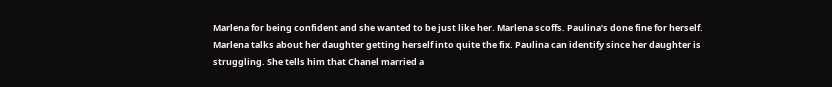Marlena for being confident and she wanted to be just like her. Marlena scoffs. Paulina’s done fine for herself. Marlena talks about her daughter getting herself into quite the fix. Paulina can identify since her daughter is struggling. She tells him that Chanel married a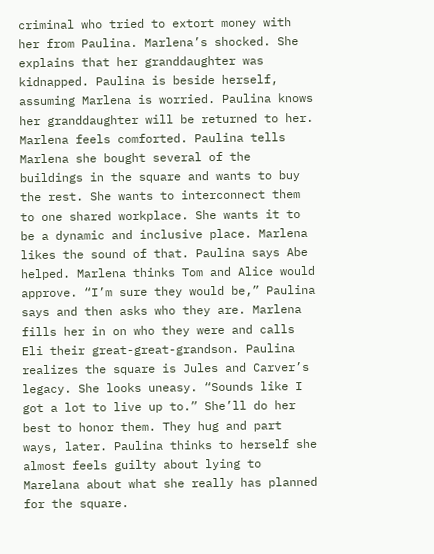criminal who tried to extort money with her from Paulina. Marlena’s shocked. She explains that her granddaughter was kidnapped. Paulina is beside herself, assuming Marlena is worried. Paulina knows her granddaughter will be returned to her. Marlena feels comforted. Paulina tells Marlena she bought several of the buildings in the square and wants to buy the rest. She wants to interconnect them to one shared workplace. She wants it to be a dynamic and inclusive place. Marlena likes the sound of that. Paulina says Abe helped. Marlena thinks Tom and Alice would approve. “I’m sure they would be,” Paulina says and then asks who they are. Marlena fills her in on who they were and calls Eli their great-great-grandson. Paulina realizes the square is Jules and Carver’s legacy. She looks uneasy. “Sounds like I got a lot to live up to.” She’ll do her best to honor them. They hug and part ways, later. Paulina thinks to herself she almost feels guilty about lying to Marelana about what she really has planned for the square.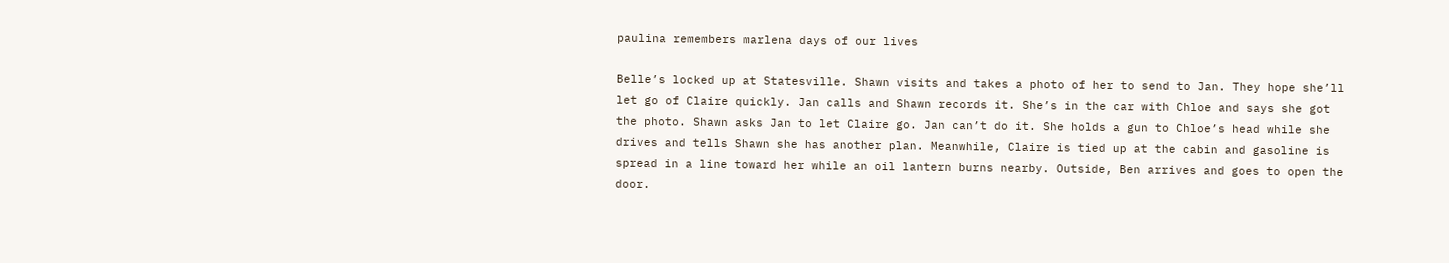paulina remembers marlena days of our lives

Belle’s locked up at Statesville. Shawn visits and takes a photo of her to send to Jan. They hope she’ll let go of Claire quickly. Jan calls and Shawn records it. She’s in the car with Chloe and says she got the photo. Shawn asks Jan to let Claire go. Jan can’t do it. She holds a gun to Chloe’s head while she drives and tells Shawn she has another plan. Meanwhile, Claire is tied up at the cabin and gasoline is spread in a line toward her while an oil lantern burns nearby. Outside, Ben arrives and goes to open the door.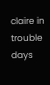claire in trouble days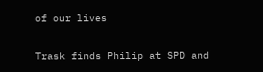of our lives

Trask finds Philip at SPD and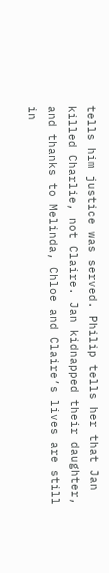tells him justice was served. Philip tells her that Jan killed Charlie, not Claire. Jan kidnapped their daughter, and thanks to Melinda, Chloe and Claire’s lives are still in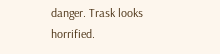danger. Trask looks horrified.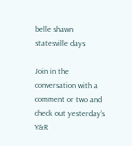belle shawn statesville days

Join in the conversation with a comment or two and check out yesterday’s Y&R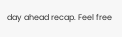day ahead recap. Feel free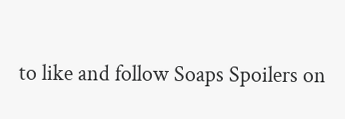to like and follow Soaps Spoilers on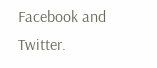Facebook and Twitter.